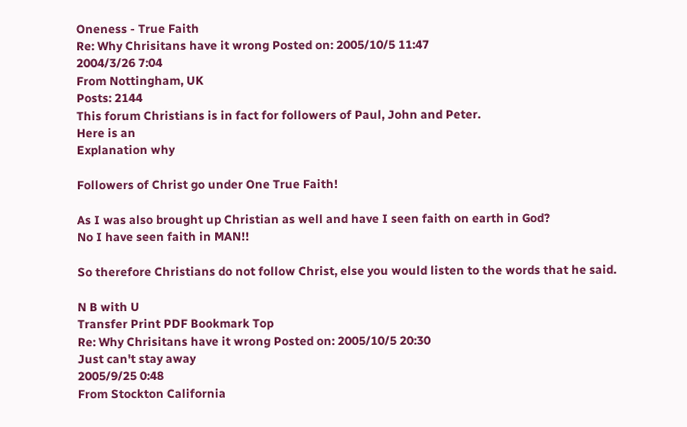Oneness - True Faith
Re: Why Chrisitans have it wrong Posted on: 2005/10/5 11:47
2004/3/26 7:04
From Nottingham, UK
Posts: 2144
This forum Christians is in fact for followers of Paul, John and Peter.
Here is an
Explanation why

Followers of Christ go under One True Faith!

As I was also brought up Christian as well and have I seen faith on earth in God?
No I have seen faith in MAN!!

So therefore Christians do not follow Christ, else you would listen to the words that he said.

N B with U
Transfer Print PDF Bookmark Top
Re: Why Chrisitans have it wrong Posted on: 2005/10/5 20:30
Just can't stay away
2005/9/25 0:48
From Stockton California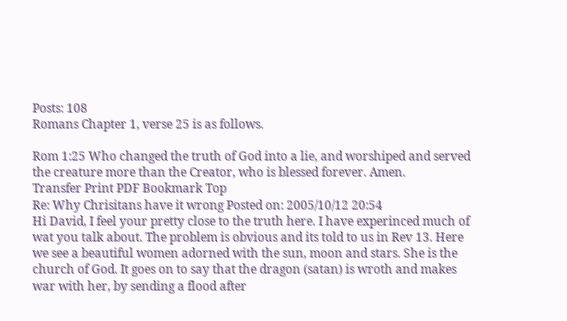Posts: 108
Romans Chapter 1, verse 25 is as follows.

Rom 1:25 Who changed the truth of God into a lie, and worshiped and served the creature more than the Creator, who is blessed forever. Amen.
Transfer Print PDF Bookmark Top
Re: Why Chrisitans have it wrong Posted on: 2005/10/12 20:54
Hi David, I feel your pretty close to the truth here. I have experinced much of wat you talk about. The problem is obvious and its told to us in Rev 13. Here we see a beautiful women adorned with the sun, moon and stars. She is the church of God. It goes on to say that the dragon (satan) is wroth and makes war with her, by sending a flood after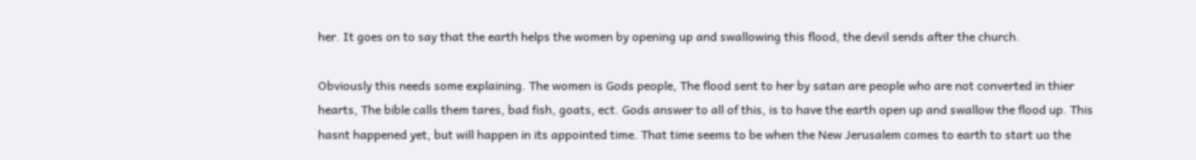her. It goes on to say that the earth helps the women by opening up and swallowing this flood, the devil sends after the church.

Obviously this needs some explaining. The women is Gods people, The flood sent to her by satan are people who are not converted in thier hearts, The bible calls them tares, bad fish, goats, ect. Gods answer to all of this, is to have the earth open up and swallow the flood up. This hasnt happened yet, but will happen in its appointed time. That time seems to be when the New Jerusalem comes to earth to start uo the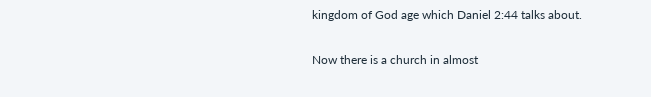kingdom of God age which Daniel 2:44 talks about.

Now there is a church in almost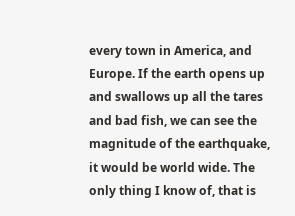every town in America, and Europe. If the earth opens up and swallows up all the tares and bad fish, we can see the magnitude of the earthquake, it would be world wide. The only thing I know of, that is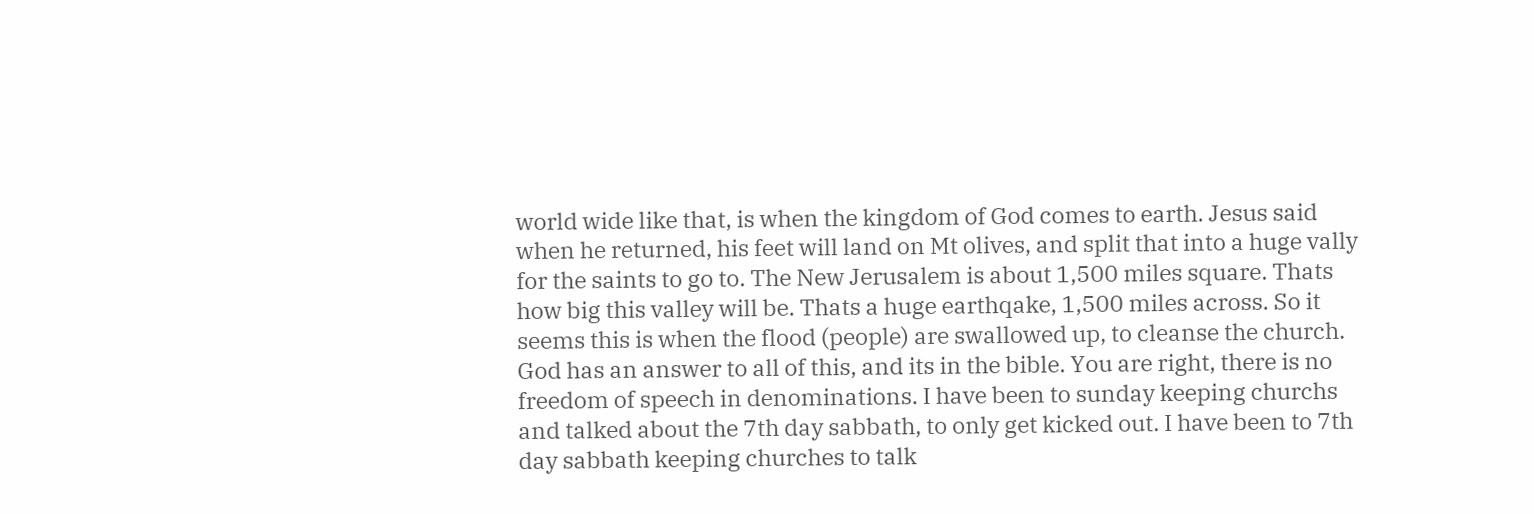world wide like that, is when the kingdom of God comes to earth. Jesus said when he returned, his feet will land on Mt olives, and split that into a huge vally for the saints to go to. The New Jerusalem is about 1,500 miles square. Thats how big this valley will be. Thats a huge earthqake, 1,500 miles across. So it seems this is when the flood (people) are swallowed up, to cleanse the church. God has an answer to all of this, and its in the bible. You are right, there is no freedom of speech in denominations. I have been to sunday keeping churchs and talked about the 7th day sabbath, to only get kicked out. I have been to 7th day sabbath keeping churches to talk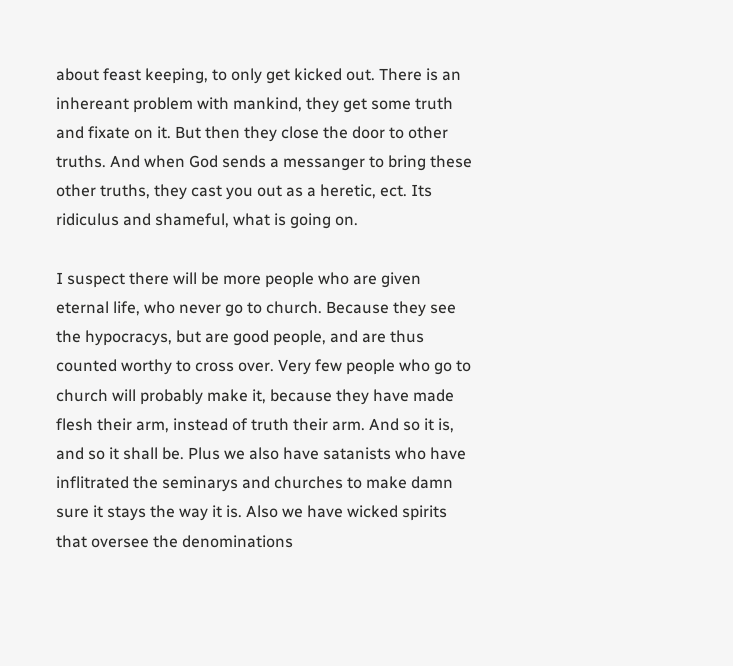about feast keeping, to only get kicked out. There is an inhereant problem with mankind, they get some truth and fixate on it. But then they close the door to other truths. And when God sends a messanger to bring these other truths, they cast you out as a heretic, ect. Its ridiculus and shameful, what is going on.

I suspect there will be more people who are given eternal life, who never go to church. Because they see the hypocracys, but are good people, and are thus counted worthy to cross over. Very few people who go to church will probably make it, because they have made flesh their arm, instead of truth their arm. And so it is, and so it shall be. Plus we also have satanists who have inflitrated the seminarys and churches to make damn sure it stays the way it is. Also we have wicked spirits that oversee the denominations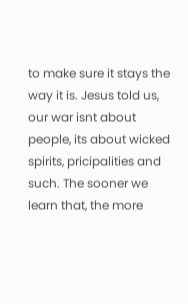to make sure it stays the way it is. Jesus told us, our war isnt about people, its about wicked spirits, pricipalities and such. The sooner we learn that, the more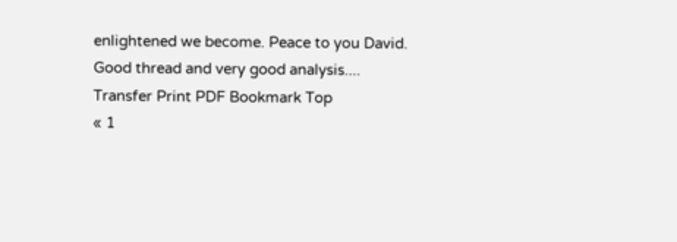enlightened we become. Peace to you David. Good thread and very good analysis....
Transfer Print PDF Bookmark Top
« 1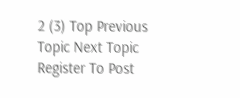2 (3) Top Previous Topic Next Topic
Register To Post